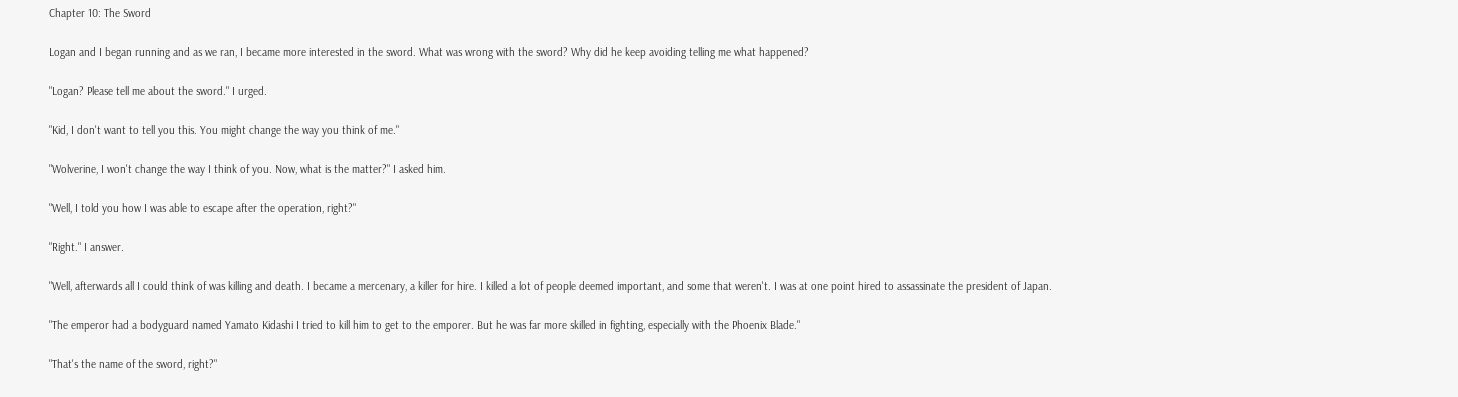Chapter 10: The Sword

Logan and I began running and as we ran, I became more interested in the sword. What was wrong with the sword? Why did he keep avoiding telling me what happened?

"Logan? Please tell me about the sword." I urged.

"Kid, I don't want to tell you this. You might change the way you think of me."

"Wolverine, I won't change the way I think of you. Now, what is the matter?" I asked him.

"Well, I told you how I was able to escape after the operation, right?"

"Right." I answer.

"Well, afterwards all I could think of was killing and death. I became a mercenary, a killer for hire. I killed a lot of people deemed important, and some that weren't. I was at one point hired to assassinate the president of Japan.

"The emperor had a bodyguard named Yamato Kidashi I tried to kill him to get to the emporer. But he was far more skilled in fighting, especially with the Phoenix Blade."

"That's the name of the sword, right?"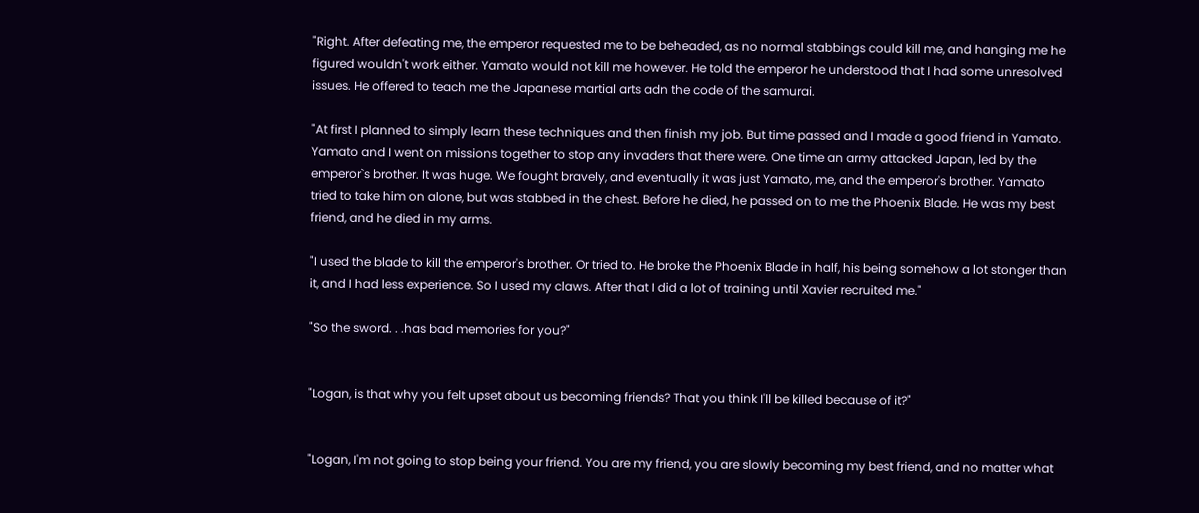"Right. After defeating me, the emperor requested me to be beheaded, as no normal stabbings could kill me, and hanging me he figured wouldn't work either. Yamato would not kill me however. He told the emperor he understood that I had some unresolved issues. He offered to teach me the Japanese martial arts adn the code of the samurai.

"At first I planned to simply learn these techniques and then finish my job. But time passed and I made a good friend in Yamato. Yamato and I went on missions together to stop any invaders that there were. One time an army attacked Japan, led by the emperor`s brother. It was huge. We fought bravely, and eventually it was just Yamato, me, and the emperor's brother. Yamato tried to take him on alone, but was stabbed in the chest. Before he died, he passed on to me the Phoenix Blade. He was my best friend, and he died in my arms.

"I used the blade to kill the emperor's brother. Or tried to. He broke the Phoenix Blade in half, his being somehow a lot stonger than it, and I had less experience. So I used my claws. After that I did a lot of training until Xavier recruited me."

"So the sword. . .has bad memories for you?"


"Logan, is that why you felt upset about us becoming friends? That you think I'll be killed because of it?"


"Logan, I'm not going to stop being your friend. You are my friend, you are slowly becoming my best friend, and no matter what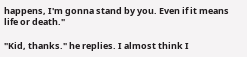happens, I'm gonna stand by you. Even if it means life or death."

"Kid, thanks." he replies. I almost think I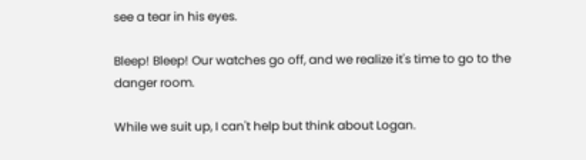see a tear in his eyes.

Bleep! Bleep! Our watches go off, and we realize it's time to go to the danger room.

While we suit up, I can't help but think about Logan.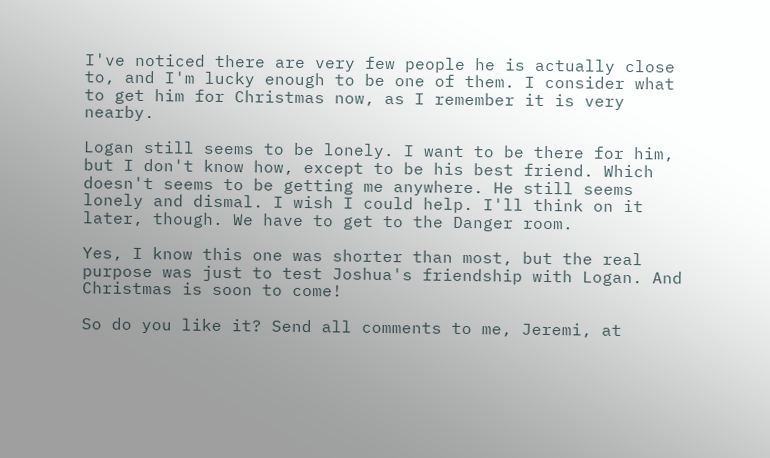I've noticed there are very few people he is actually close to, and I'm lucky enough to be one of them. I consider what to get him for Christmas now, as I remember it is very nearby.

Logan still seems to be lonely. I want to be there for him, but I don't know how, except to be his best friend. Which doesn't seems to be getting me anywhere. He still seems lonely and dismal. I wish I could help. I'll think on it later, though. We have to get to the Danger room.

Yes, I know this one was shorter than most, but the real purpose was just to test Joshua's friendship with Logan. And Christmas is soon to come!

So do you like it? Send all comments to me, Jeremi, at